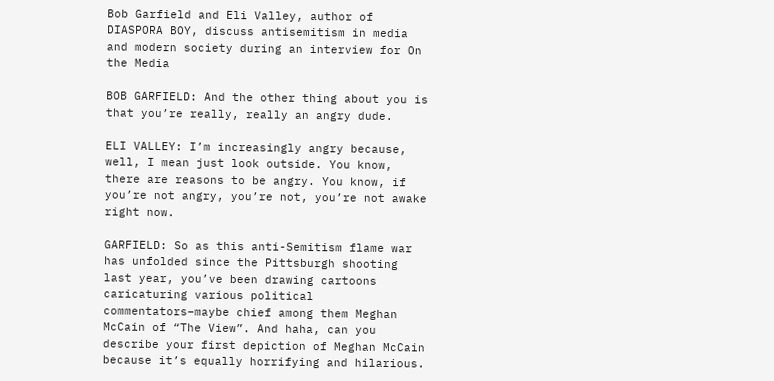Bob Garfield and Eli Valley, author of DIASPORA BOY, discuss antisemitism in media and modern society during an interview for On the Media

BOB GARFIELD: And the other thing about you is that you’re really, really an angry dude.

ELI VALLEY: I’m increasingly angry because, well, I mean just look outside. You know, there are reasons to be angry. You know, if you’re not angry, you’re not, you’re not awake right now.

GARFIELD: So as this anti-Semitism flame war has unfolded since the Pittsburgh shooting last year, you’ve been drawing cartoons caricaturing various political commentators–maybe chief among them Meghan McCain of “The View”. And haha, can you describe your first depiction of Meghan McCain because it’s equally horrifying and hilarious.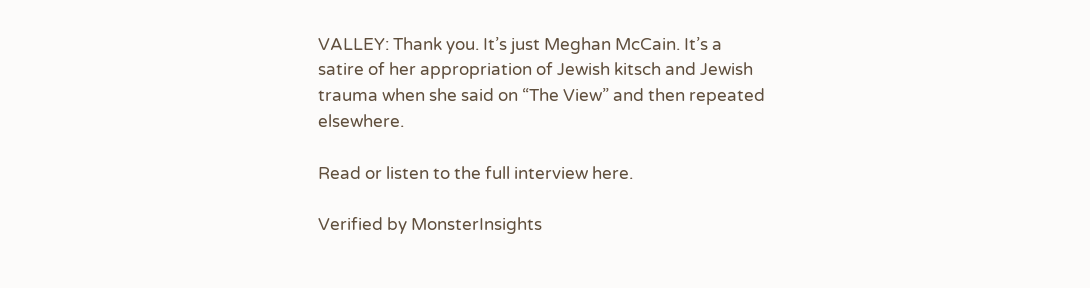VALLEY: Thank you. It’s just Meghan McCain. It’s a satire of her appropriation of Jewish kitsch and Jewish trauma when she said on “The View” and then repeated elsewhere.

Read or listen to the full interview here.

Verified by MonsterInsights